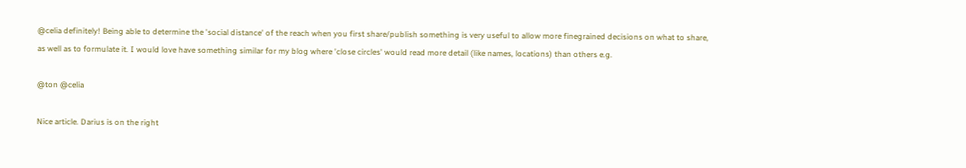@celia definitely! Being able to determine the 'social distance' of the reach when you first share/publish something is very useful to allow more finegrained decisions on what to share, as well as to formulate it. I would love have something similar for my blog where 'close circles' would read more detail (like names, locations) than others e.g.

@ton @celia

Nice article. Darius is on the right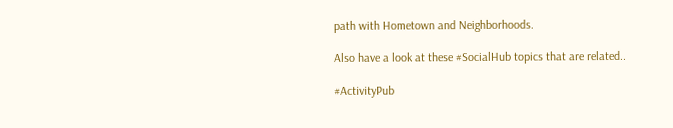path with Hometown and Neighborhoods.

Also have a look at these #SocialHub topics that are related..

#ActivityPub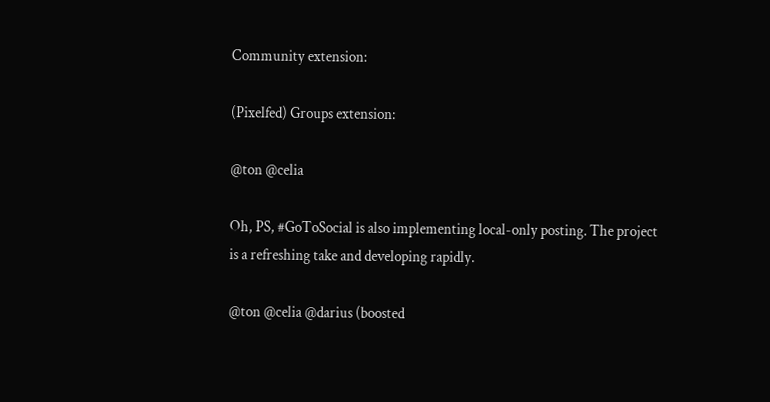Community extension:

(Pixelfed) Groups extension:

@ton @celia

Oh, PS, #GoToSocial is also implementing local-only posting. The project is a refreshing take and developing rapidly.

@ton @celia @darius (boosted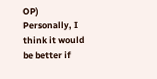OP) Personally, I think it would be better if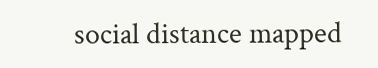social distance mapped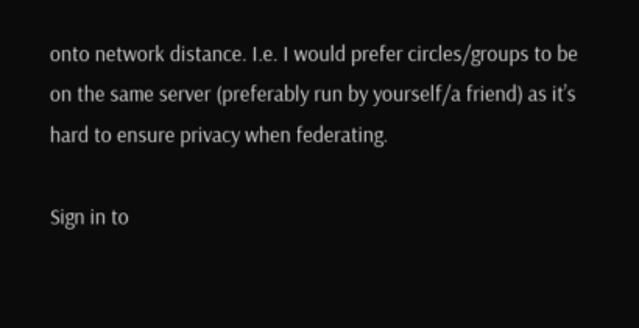onto network distance. I.e. I would prefer circles/groups to be on the same server (preferably run by yourself/a friend) as it’s hard to ensure privacy when federating.

Sign in to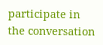participate in the conversation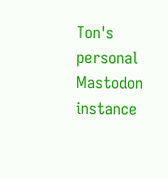Ton's personal Mastodon instance